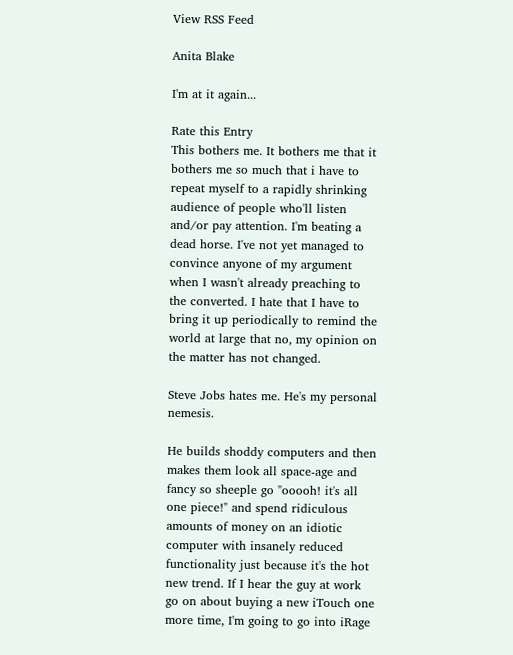View RSS Feed

Anita Blake

I'm at it again...

Rate this Entry
This bothers me. It bothers me that it bothers me so much that i have to repeat myself to a rapidly shrinking audience of people who'll listen and/or pay attention. I'm beating a dead horse. I've not yet managed to convince anyone of my argument when I wasn't already preaching to the converted. I hate that I have to bring it up periodically to remind the world at large that no, my opinion on the matter has not changed.

Steve Jobs hates me. He's my personal nemesis.

He builds shoddy computers and then makes them look all space-age and fancy so sheeple go "ooooh! it's all one piece!" and spend ridiculous amounts of money on an idiotic computer with insanely reduced functionality just because it's the hot new trend. If I hear the guy at work go on about buying a new iTouch one more time, I'm going to go into iRage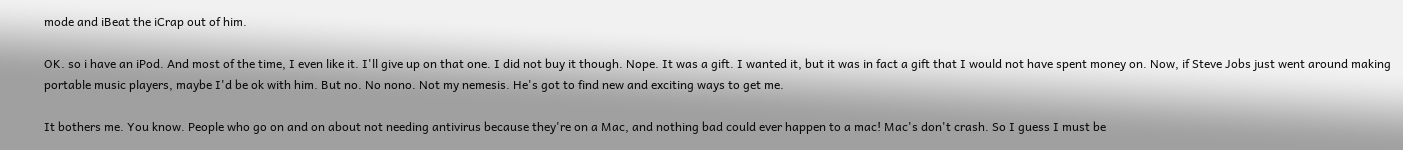mode and iBeat the iCrap out of him.

OK. so i have an iPod. And most of the time, I even like it. I'll give up on that one. I did not buy it though. Nope. It was a gift. I wanted it, but it was in fact a gift that I would not have spent money on. Now, if Steve Jobs just went around making portable music players, maybe I'd be ok with him. But no. No nono. Not my nemesis. He's got to find new and exciting ways to get me.

It bothers me. You know. People who go on and on about not needing antivirus because they're on a Mac, and nothing bad could ever happen to a mac! Mac's don't crash. So I guess I must be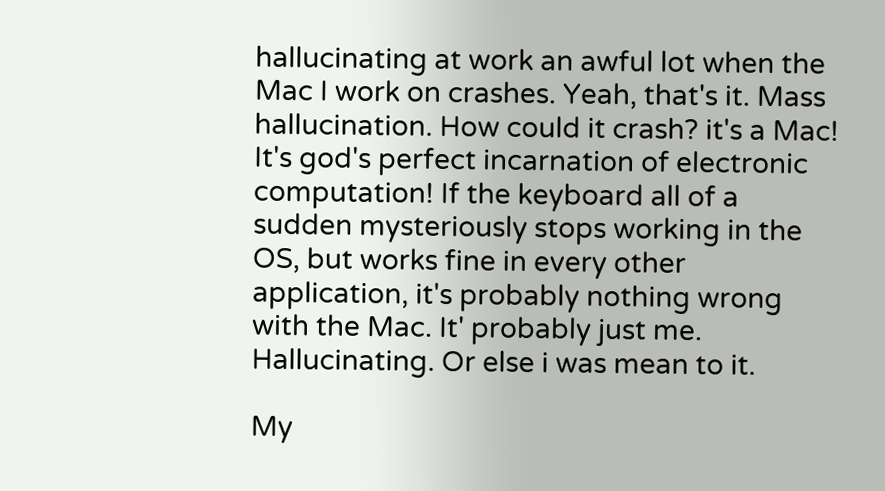hallucinating at work an awful lot when the Mac I work on crashes. Yeah, that's it. Mass hallucination. How could it crash? it's a Mac! It's god's perfect incarnation of electronic computation! If the keyboard all of a sudden mysteriously stops working in the OS, but works fine in every other application, it's probably nothing wrong with the Mac. It' probably just me. Hallucinating. Or else i was mean to it.

My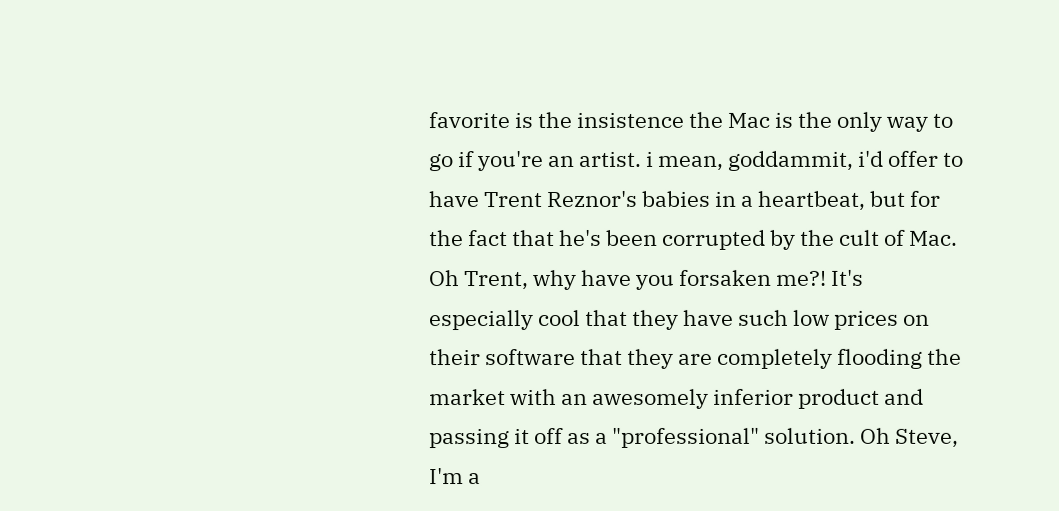favorite is the insistence the Mac is the only way to go if you're an artist. i mean, goddammit, i'd offer to have Trent Reznor's babies in a heartbeat, but for the fact that he's been corrupted by the cult of Mac. Oh Trent, why have you forsaken me?! It's especially cool that they have such low prices on their software that they are completely flooding the market with an awesomely inferior product and passing it off as a "professional" solution. Oh Steve, I'm a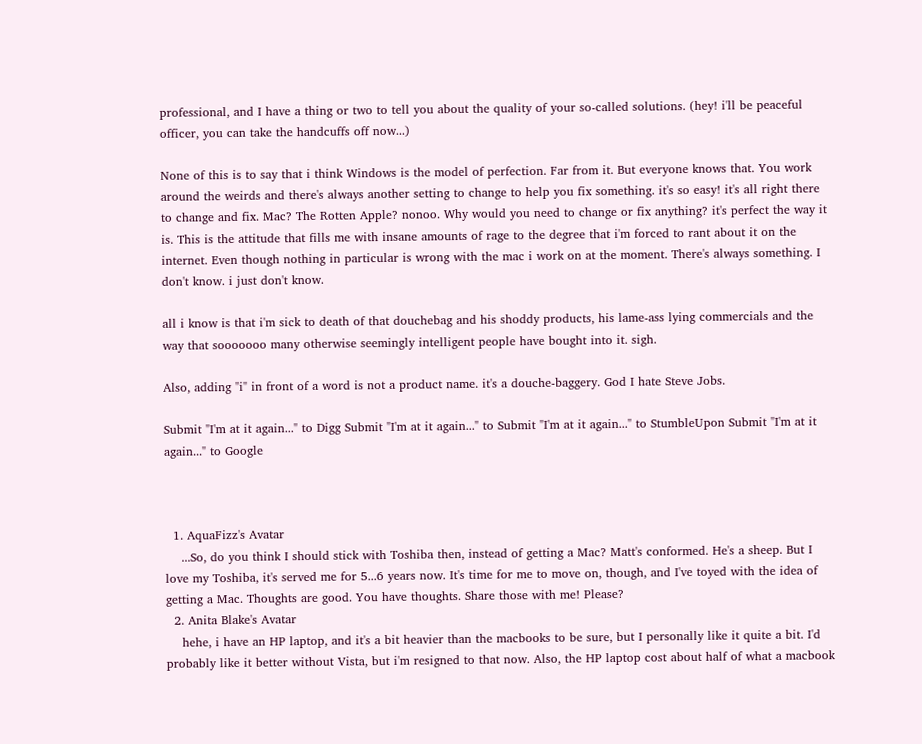professional, and I have a thing or two to tell you about the quality of your so-called solutions. (hey! i'll be peaceful officer, you can take the handcuffs off now...)

None of this is to say that i think Windows is the model of perfection. Far from it. But everyone knows that. You work around the weirds and there's always another setting to change to help you fix something. it's so easy! it's all right there to change and fix. Mac? The Rotten Apple? nonoo. Why would you need to change or fix anything? it's perfect the way it is. This is the attitude that fills me with insane amounts of rage to the degree that i'm forced to rant about it on the internet. Even though nothing in particular is wrong with the mac i work on at the moment. There's always something. I don't know. i just don't know.

all i know is that i'm sick to death of that douchebag and his shoddy products, his lame-ass lying commercials and the way that sooooooo many otherwise seemingly intelligent people have bought into it. sigh.

Also, adding "i" in front of a word is not a product name. it's a douche-baggery. God I hate Steve Jobs.

Submit "I'm at it again..." to Digg Submit "I'm at it again..." to Submit "I'm at it again..." to StumbleUpon Submit "I'm at it again..." to Google



  1. AquaFizz's Avatar
    ...So, do you think I should stick with Toshiba then, instead of getting a Mac? Matt's conformed. He's a sheep. But I love my Toshiba, it's served me for 5...6 years now. It's time for me to move on, though, and I've toyed with the idea of getting a Mac. Thoughts are good. You have thoughts. Share those with me! Please?
  2. Anita Blake's Avatar
    hehe, i have an HP laptop, and it's a bit heavier than the macbooks to be sure, but I personally like it quite a bit. I'd probably like it better without Vista, but i'm resigned to that now. Also, the HP laptop cost about half of what a macbook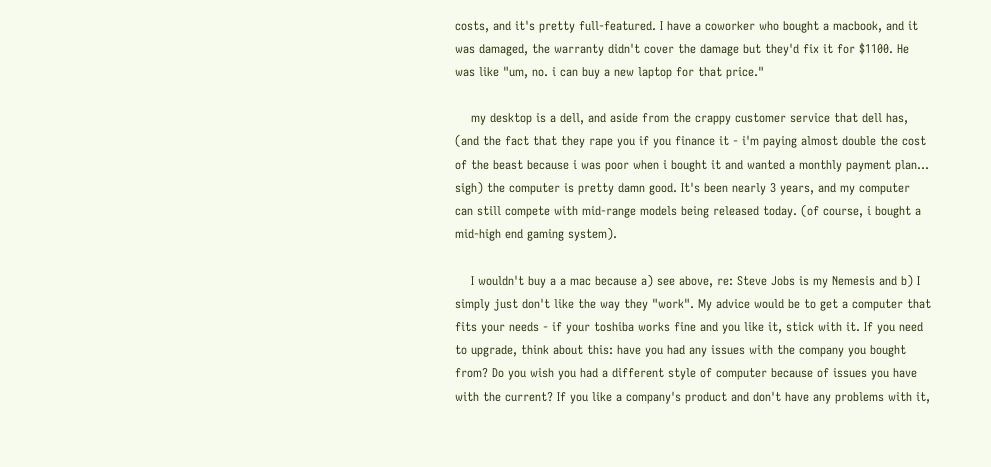costs, and it's pretty full-featured. I have a coworker who bought a macbook, and it was damaged, the warranty didn't cover the damage but they'd fix it for $1100. He was like "um, no. i can buy a new laptop for that price."

    my desktop is a dell, and aside from the crappy customer service that dell has, (and the fact that they rape you if you finance it - i'm paying almost double the cost of the beast because i was poor when i bought it and wanted a monthly payment plan... sigh) the computer is pretty damn good. It's been nearly 3 years, and my computer can still compete with mid-range models being released today. (of course, i bought a mid-high end gaming system).

    I wouldn't buy a a mac because a) see above, re: Steve Jobs is my Nemesis and b) I simply just don't like the way they "work". My advice would be to get a computer that fits your needs - if your toshiba works fine and you like it, stick with it. If you need to upgrade, think about this: have you had any issues with the company you bought from? Do you wish you had a different style of computer because of issues you have with the current? If you like a company's product and don't have any problems with it,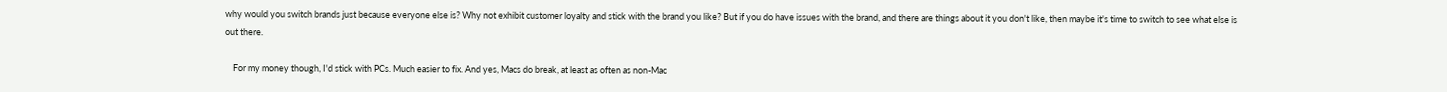why would you switch brands just because everyone else is? Why not exhibit customer loyalty and stick with the brand you like? But if you do have issues with the brand, and there are things about it you don't like, then maybe it's time to switch to see what else is out there.

    For my money though, I'd stick with PCs. Much easier to fix. And yes, Macs do break, at least as often as non-Mac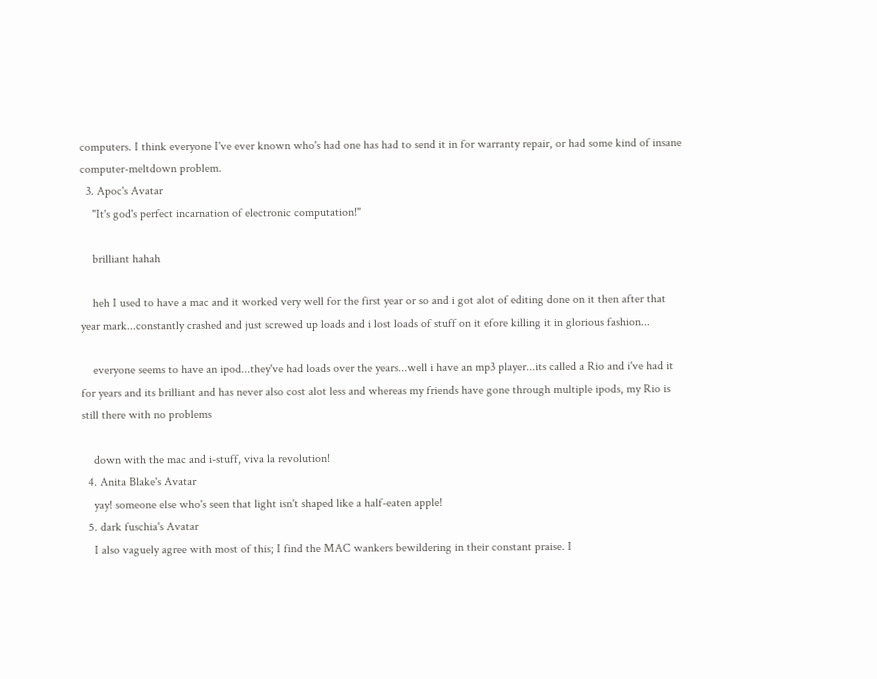computers. I think everyone I've ever known who's had one has had to send it in for warranty repair, or had some kind of insane computer-meltdown problem.
  3. Apoc's Avatar
    "It's god's perfect incarnation of electronic computation!"

    brilliant hahah

    heh I used to have a mac and it worked very well for the first year or so and i got alot of editing done on it then after that year mark...constantly crashed and just screwed up loads and i lost loads of stuff on it efore killing it in glorious fashion...

    everyone seems to have an ipod...they've had loads over the years...well i have an mp3 player...its called a Rio and i've had it for years and its brilliant and has never also cost alot less and whereas my friends have gone through multiple ipods, my Rio is still there with no problems

    down with the mac and i-stuff, viva la revolution!
  4. Anita Blake's Avatar
    yay! someone else who's seen that light isn't shaped like a half-eaten apple!
  5. dark fuschia's Avatar
    I also vaguely agree with most of this; I find the MAC wankers bewildering in their constant praise. I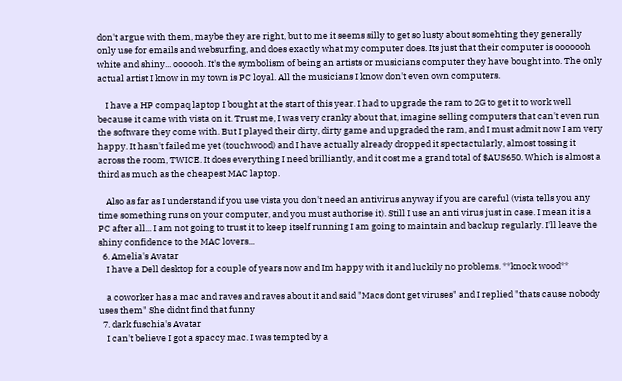don't argue with them, maybe they are right, but to me it seems silly to get so lusty about somehting they generally only use for emails and websurfing, and does exactly what my computer does. Its just that their computer is ooooooh white and shiny... oooooh. It's the symbolism of being an artists or musicians computer they have bought into. The only actual artist I know in my town is PC loyal. All the musicians I know don't even own computers.

    I have a HP compaq laptop I bought at the start of this year. I had to upgrade the ram to 2G to get it to work well because it came with vista on it. Trust me, I was very cranky about that, imagine selling computers that can't even run the software they come with. But I played their dirty, dirty game and upgraded the ram, and I must admit now I am very happy. It hasn't failed me yet (touchwood) and I have actually already dropped it spectactularly, almost tossing it across the room, TWICE. It does everything I need brilliantly, and it cost me a grand total of $AUS650. Which is almost a third as much as the cheapest MAC laptop.

    Also as far as I understand if you use vista you don't need an antivirus anyway if you are careful (vista tells you any time something runs on your computer, and you must authorise it). Still I use an anti virus just in case. I mean it is a PC after all... I am not going to trust it to keep itself running I am going to maintain and backup regularly. I'll leave the shiny confidence to the MAC lovers...
  6. Amelia's Avatar
    I have a Dell desktop for a couple of years now and Im happy with it and luckily no problems. **knock wood**

    a coworker has a mac and raves and raves about it and said "Macs dont get viruses" and I replied "thats cause nobody uses them" She didnt find that funny
  7. dark fuschia's Avatar
    I can't believe I got a spaccy mac. I was tempted by a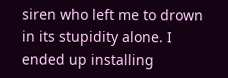siren who left me to drown in its stupidity alone. I ended up installing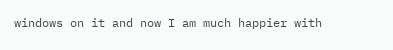windows on it and now I am much happier with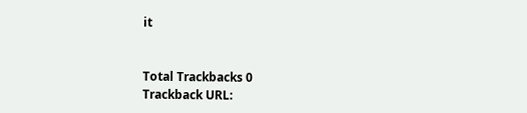it


Total Trackbacks 0
Trackback URL: